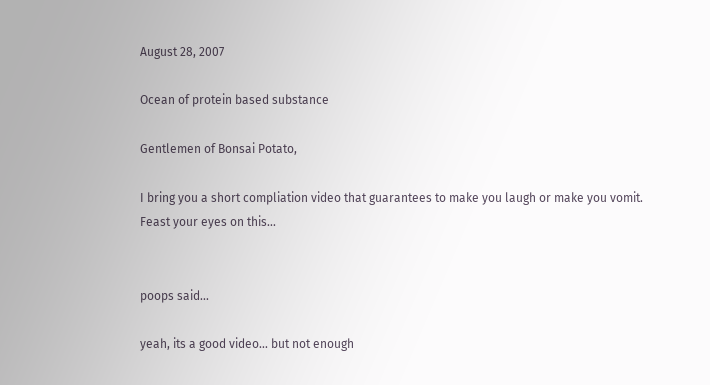August 28, 2007

Ocean of protein based substance

Gentlemen of Bonsai Potato,

I bring you a short compliation video that guarantees to make you laugh or make you vomit.
Feast your eyes on this...


poops said...

yeah, its a good video... but not enough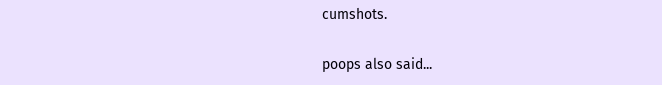cumshots.

poops also said...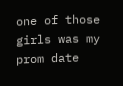one of those girls was my prom date